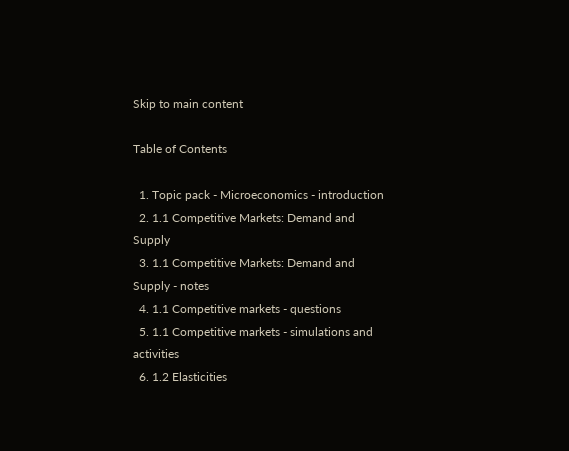Skip to main content

Table of Contents

  1. Topic pack - Microeconomics - introduction
  2. 1.1 Competitive Markets: Demand and Supply
  3. 1.1 Competitive Markets: Demand and Supply - notes
  4. 1.1 Competitive markets - questions
  5. 1.1 Competitive markets - simulations and activities
  6. 1.2 Elasticities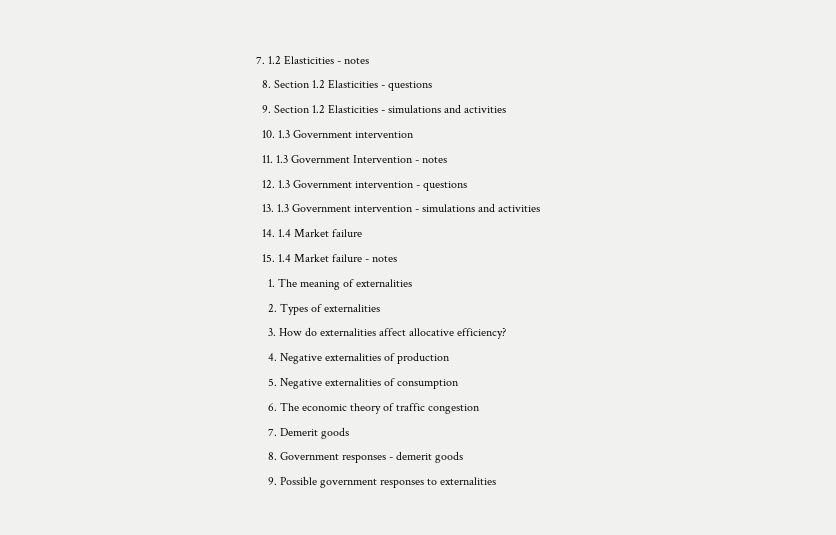7. 1.2 Elasticities - notes
  8. Section 1.2 Elasticities - questions
  9. Section 1.2 Elasticities - simulations and activities
  10. 1.3 Government intervention
  11. 1.3 Government Intervention - notes
  12. 1.3 Government intervention - questions
  13. 1.3 Government intervention - simulations and activities
  14. 1.4 Market failure
  15. 1.4 Market failure - notes
    1. The meaning of externalities
    2. Types of externalities
    3. How do externalities affect allocative efficiency?
    4. Negative externalities of production
    5. Negative externalities of consumption
    6. The economic theory of traffic congestion
    7. Demerit goods
    8. Government responses - demerit goods
    9. Possible government responses to externalities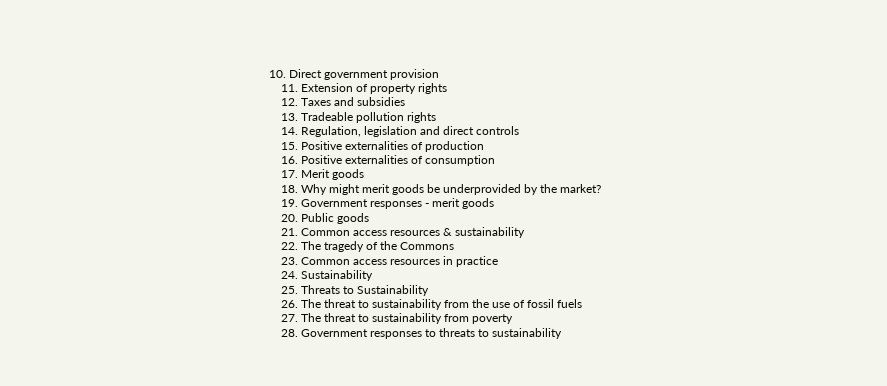10. Direct government provision
    11. Extension of property rights
    12. Taxes and subsidies
    13. Tradeable pollution rights
    14. Regulation, legislation and direct controls
    15. Positive externalities of production
    16. Positive externalities of consumption
    17. Merit goods
    18. Why might merit goods be underprovided by the market?
    19. Government responses - merit goods
    20. Public goods
    21. Common access resources & sustainability
    22. The tragedy of the Commons
    23. Common access resources in practice
    24. Sustainability
    25. Threats to Sustainability
    26. The threat to sustainability from the use of fossil fuels
    27. The threat to sustainability from poverty
    28. Government responses to threats to sustainability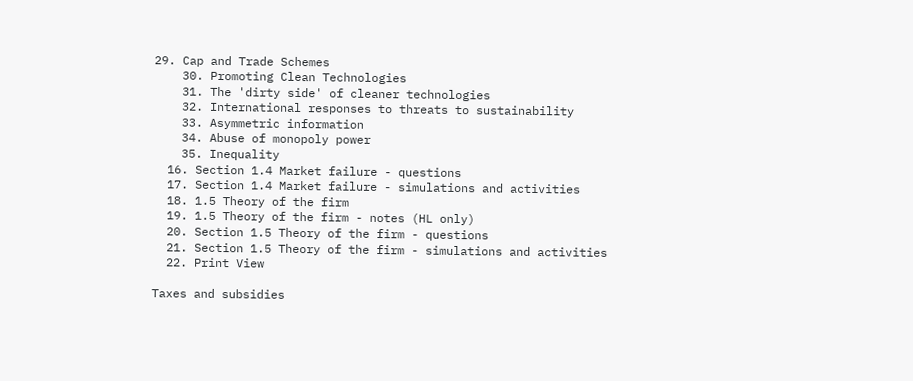29. Cap and Trade Schemes
    30. Promoting Clean Technologies
    31. The 'dirty side' of cleaner technologies
    32. International responses to threats to sustainability
    33. Asymmetric information
    34. Abuse of monopoly power
    35. Inequality
  16. Section 1.4 Market failure - questions
  17. Section 1.4 Market failure - simulations and activities
  18. 1.5 Theory of the firm
  19. 1.5 Theory of the firm - notes (HL only)
  20. Section 1.5 Theory of the firm - questions
  21. Section 1.5 Theory of the firm - simulations and activities
  22. Print View

Taxes and subsidies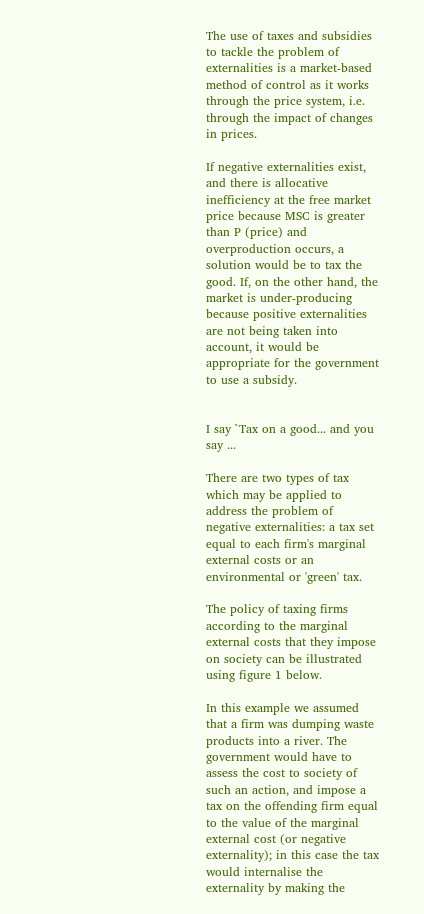The use of taxes and subsidies to tackle the problem of externalities is a market-based method of control as it works through the price system, i.e. through the impact of changes in prices.

If negative externalities exist, and there is allocative inefficiency at the free market price because MSC is greater than P (price) and overproduction occurs, a solution would be to tax the good. If, on the other hand, the market is under-producing because positive externalities are not being taken into account, it would be appropriate for the government to use a subsidy.


I say `Tax on a good... and you say ...

There are two types of tax which may be applied to address the problem of negative externalities: a tax set equal to each firm's marginal external costs or an environmental or 'green' tax.

The policy of taxing firms according to the marginal external costs that they impose on society can be illustrated using figure 1 below.

In this example we assumed that a firm was dumping waste products into a river. The government would have to assess the cost to society of such an action, and impose a tax on the offending firm equal to the value of the marginal external cost (or negative externality); in this case the tax would internalise the externality by making the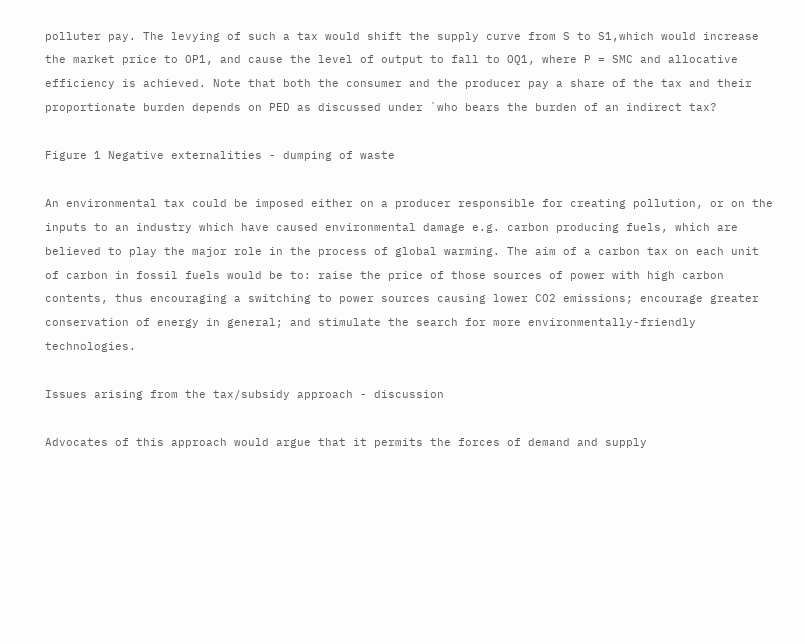polluter pay. The levying of such a tax would shift the supply curve from S to S1,which would increase the market price to OP1, and cause the level of output to fall to OQ1, where P = SMC and allocative efficiency is achieved. Note that both the consumer and the producer pay a share of the tax and their proportionate burden depends on PED as discussed under `who bears the burden of an indirect tax?

Figure 1 Negative externalities - dumping of waste

An environmental tax could be imposed either on a producer responsible for creating pollution, or on the inputs to an industry which have caused environmental damage e.g. carbon producing fuels, which are believed to play the major role in the process of global warming. The aim of a carbon tax on each unit of carbon in fossil fuels would be to: raise the price of those sources of power with high carbon contents, thus encouraging a switching to power sources causing lower CO2 emissions; encourage greater conservation of energy in general; and stimulate the search for more environmentally-friendly technologies.

Issues arising from the tax/subsidy approach - discussion

Advocates of this approach would argue that it permits the forces of demand and supply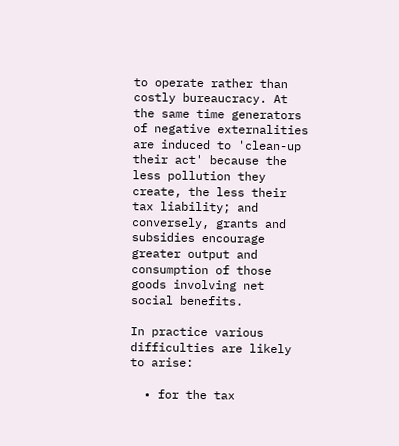to operate rather than costly bureaucracy. At the same time generators of negative externalities are induced to 'clean-up their act' because the less pollution they create, the less their tax liability; and conversely, grants and subsidies encourage greater output and consumption of those goods involving net social benefits.

In practice various difficulties are likely to arise:

  • for the tax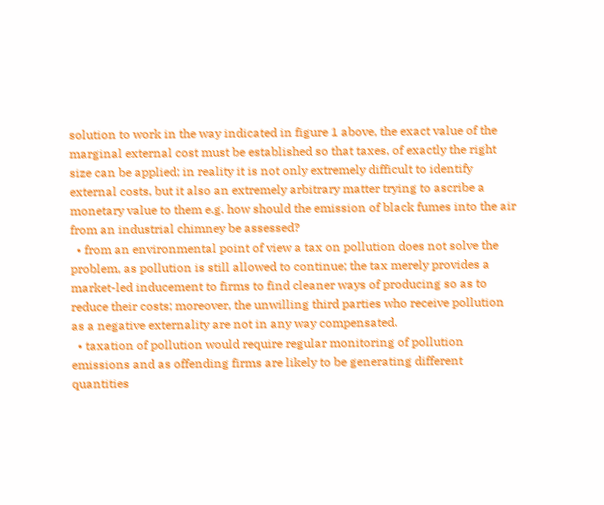solution to work in the way indicated in figure 1 above, the exact value of the marginal external cost must be established so that taxes, of exactly the right size can be applied; in reality it is not only extremely difficult to identify external costs, but it also an extremely arbitrary matter trying to ascribe a monetary value to them e.g. how should the emission of black fumes into the air from an industrial chimney be assessed?
  • from an environmental point of view a tax on pollution does not solve the problem, as pollution is still allowed to continue; the tax merely provides a market-led inducement to firms to find cleaner ways of producing so as to reduce their costs; moreover, the unwilling third parties who receive pollution as a negative externality are not in any way compensated.
  • taxation of pollution would require regular monitoring of pollution emissions and as offending firms are likely to be generating different quantities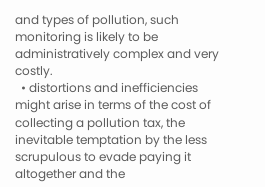and types of pollution, such monitoring is likely to be administratively complex and very costly.
  • distortions and inefficiencies might arise in terms of the cost of collecting a pollution tax, the inevitable temptation by the less scrupulous to evade paying it altogether and the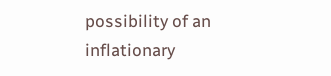possibility of an inflationary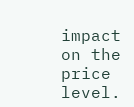impact on the price level.